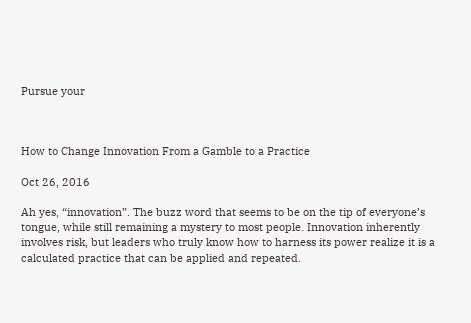Pursue your



How to Change Innovation From a Gamble to a Practice

Oct 26, 2016

Ah yes, “innovation”. The buzz word that seems to be on the tip of everyone’s tongue, while still remaining a mystery to most people. Innovation inherently involves risk, but leaders who truly know how to harness its power realize it is a calculated practice that can be applied and repeated.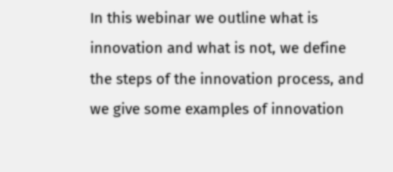In this webinar we outline what is innovation and what is not, we define the steps of the innovation process, and we give some examples of innovation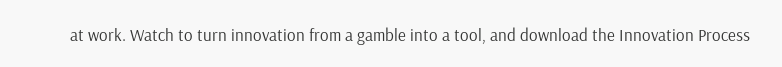at work. Watch to turn innovation from a gamble into a tool, and download the Innovation Process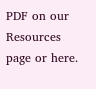PDF on our Resources page or here.